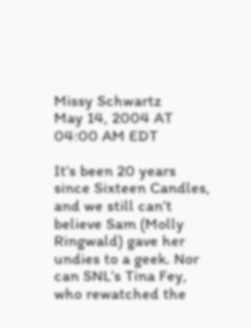Missy Schwartz
May 14, 2004 AT 04:00 AM EDT

It’s been 20 years since Sixteen Candles, and we still can’t believe Sam (Molly Ringwald) gave her undies to a geek. Nor can SNL’s Tina Fey, who rewatched the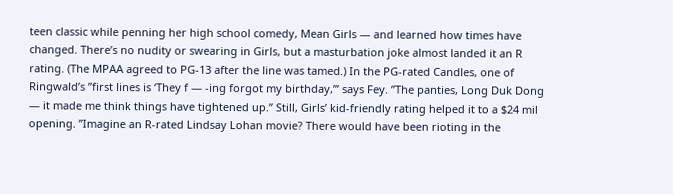teen classic while penning her high school comedy, Mean Girls — and learned how times have changed. There’s no nudity or swearing in Girls, but a masturbation joke almost landed it an R rating. (The MPAA agreed to PG-13 after the line was tamed.) In the PG-rated Candles, one of Ringwald’s ”first lines is ‘They f — -ing forgot my birthday,”’ says Fey. ”The panties, Long Duk Dong — it made me think things have tightened up.” Still, Girls’ kid-friendly rating helped it to a $24 mil opening. ”Imagine an R-rated Lindsay Lohan movie? There would have been rioting in the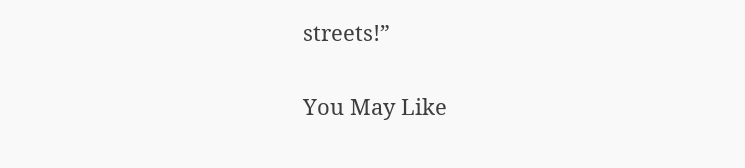streets!”

You May Like